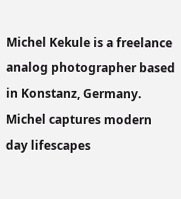Michel Kekule is a freelance analog photographer based in Konstanz, Germany.
Michel captures modern day lifescapes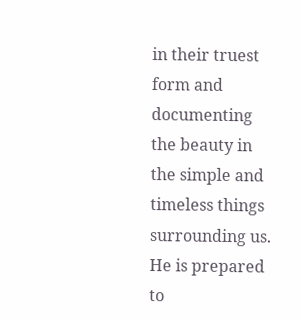in their truest form and documenting the beauty in the simple and timeless things surrounding us.
He is prepared to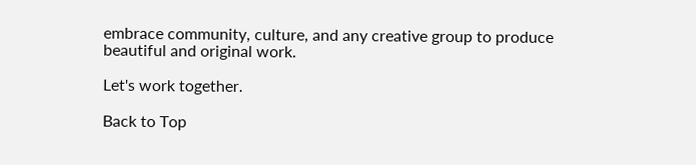embrace community, culture, and any creative group to produce beautiful and original work.

Let's work together.

Back to Top